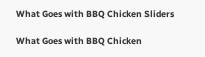What Goes with BBQ Chicken Sliders

What Goes with BBQ Chicken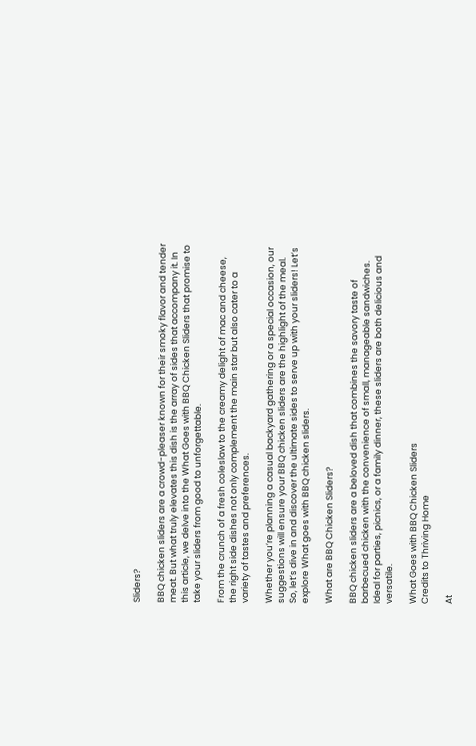Sliders?

BBQ chicken sliders are a crowd-pleaser known for their smoky flavor and tender meat. But what truly elevates this dish is the array of sides that accompany it. In this article, we delve into the What Goes with BBQ Chicken Sliders that promise to take your sliders from good to unforgettable.

From the crunch of a fresh coleslaw to the creamy delight of mac and cheese, the right side dishes not only complement the main star but also cater to a variety of tastes and preferences.

Whether you’re planning a casual backyard gathering or a special occasion, our suggestions will ensure your BBQ chicken sliders are the highlight of the meal. So, let’s dive in and discover the ultimate sides to serve up with your sliders! Let’s explore What goes with BBQ chicken sliders.

What are BBQ Chicken Sliders?

BBQ chicken sliders are a beloved dish that combines the savory taste of barbecued chicken with the convenience of small, manageable sandwiches. Ideal for parties, picnics, or a family dinner, these sliders are both delicious and versatile.

What Goes with BBQ Chicken Sliders
Credits to Thriving Home

At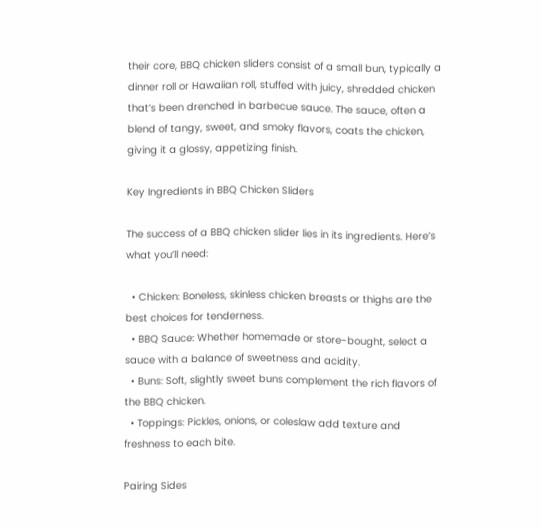their core, BBQ chicken sliders consist of a small bun, typically a dinner roll or Hawaiian roll, stuffed with juicy, shredded chicken that’s been drenched in barbecue sauce. The sauce, often a blend of tangy, sweet, and smoky flavors, coats the chicken, giving it a glossy, appetizing finish.

Key Ingredients in BBQ Chicken Sliders

The success of a BBQ chicken slider lies in its ingredients. Here’s what you’ll need:

  • Chicken: Boneless, skinless chicken breasts or thighs are the best choices for tenderness.
  • BBQ Sauce: Whether homemade or store-bought, select a sauce with a balance of sweetness and acidity.
  • Buns: Soft, slightly sweet buns complement the rich flavors of the BBQ chicken.
  • Toppings: Pickles, onions, or coleslaw add texture and freshness to each bite.

Pairing Sides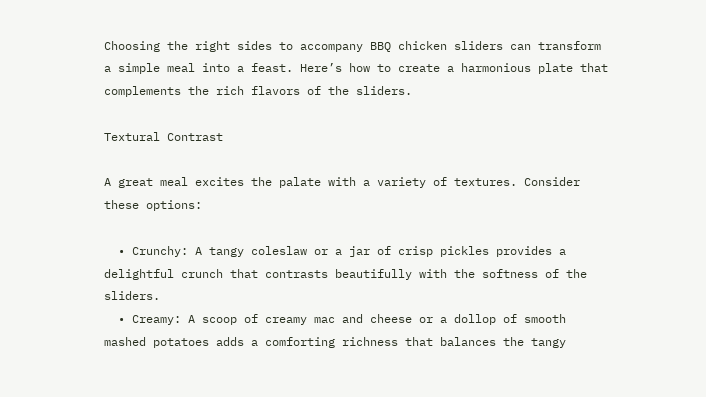Choosing the right sides to accompany BBQ chicken sliders can transform a simple meal into a feast. Here’s how to create a harmonious plate that complements the rich flavors of the sliders.

Textural Contrast

A great meal excites the palate with a variety of textures. Consider these options:

  • Crunchy: A tangy coleslaw or a jar of crisp pickles provides a delightful crunch that contrasts beautifully with the softness of the sliders.
  • Creamy: A scoop of creamy mac and cheese or a dollop of smooth mashed potatoes adds a comforting richness that balances the tangy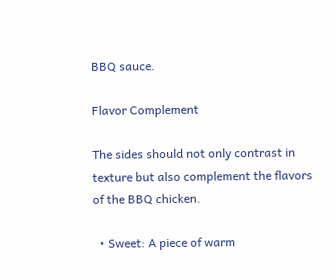BBQ sauce.

Flavor Complement

The sides should not only contrast in texture but also complement the flavors of the BBQ chicken.

  • Sweet: A piece of warm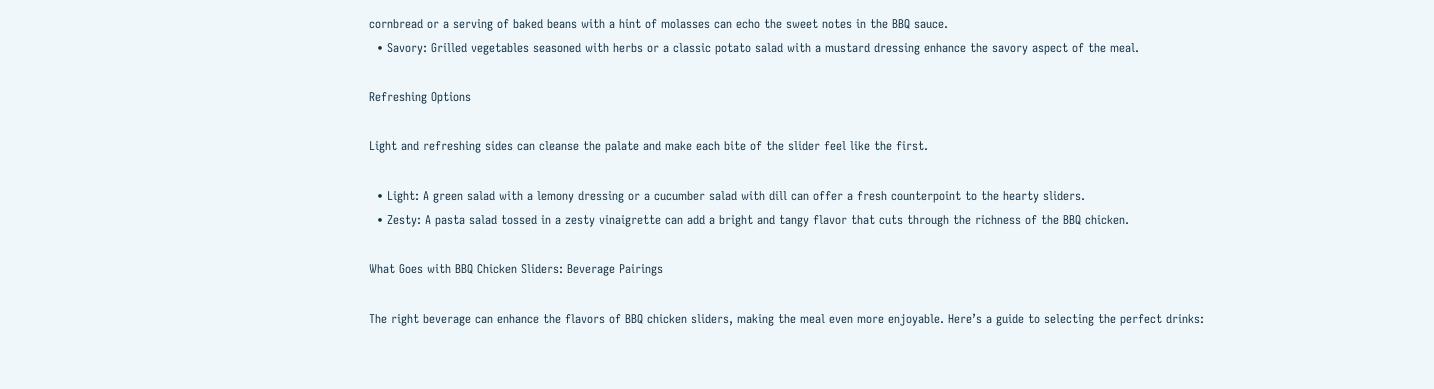cornbread or a serving of baked beans with a hint of molasses can echo the sweet notes in the BBQ sauce.
  • Savory: Grilled vegetables seasoned with herbs or a classic potato salad with a mustard dressing enhance the savory aspect of the meal.

Refreshing Options

Light and refreshing sides can cleanse the palate and make each bite of the slider feel like the first.

  • Light: A green salad with a lemony dressing or a cucumber salad with dill can offer a fresh counterpoint to the hearty sliders.
  • Zesty: A pasta salad tossed in a zesty vinaigrette can add a bright and tangy flavor that cuts through the richness of the BBQ chicken.

What Goes with BBQ Chicken Sliders: Beverage Pairings

The right beverage can enhance the flavors of BBQ chicken sliders, making the meal even more enjoyable. Here’s a guide to selecting the perfect drinks: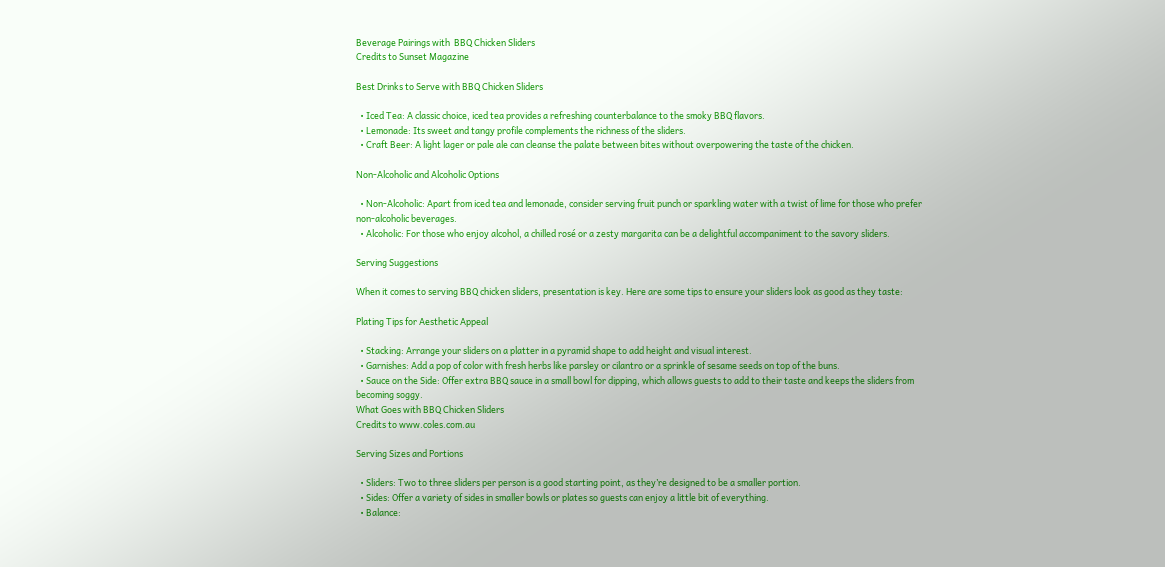Beverage Pairings with  BBQ Chicken Sliders
Credits to Sunset Magazine

Best Drinks to Serve with BBQ Chicken Sliders

  • Iced Tea: A classic choice, iced tea provides a refreshing counterbalance to the smoky BBQ flavors.
  • Lemonade: Its sweet and tangy profile complements the richness of the sliders.
  • Craft Beer: A light lager or pale ale can cleanse the palate between bites without overpowering the taste of the chicken.

Non-Alcoholic and Alcoholic Options

  • Non-Alcoholic: Apart from iced tea and lemonade, consider serving fruit punch or sparkling water with a twist of lime for those who prefer non-alcoholic beverages.
  • Alcoholic: For those who enjoy alcohol, a chilled rosé or a zesty margarita can be a delightful accompaniment to the savory sliders.

Serving Suggestions

When it comes to serving BBQ chicken sliders, presentation is key. Here are some tips to ensure your sliders look as good as they taste:

Plating Tips for Aesthetic Appeal

  • Stacking: Arrange your sliders on a platter in a pyramid shape to add height and visual interest.
  • Garnishes: Add a pop of color with fresh herbs like parsley or cilantro or a sprinkle of sesame seeds on top of the buns.
  • Sauce on the Side: Offer extra BBQ sauce in a small bowl for dipping, which allows guests to add to their taste and keeps the sliders from becoming soggy.
What Goes with BBQ Chicken Sliders
Credits to www.coles.com.au

Serving Sizes and Portions

  • Sliders: Two to three sliders per person is a good starting point, as they’re designed to be a smaller portion.
  • Sides: Offer a variety of sides in smaller bowls or plates so guests can enjoy a little bit of everything.
  • Balance: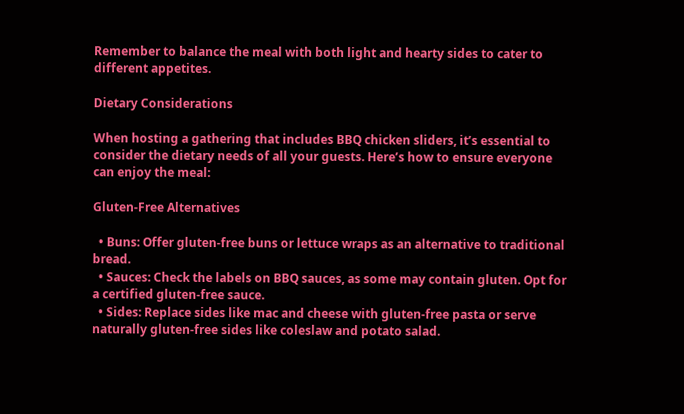Remember to balance the meal with both light and hearty sides to cater to different appetites.

Dietary Considerations

When hosting a gathering that includes BBQ chicken sliders, it’s essential to consider the dietary needs of all your guests. Here’s how to ensure everyone can enjoy the meal:

Gluten-Free Alternatives

  • Buns: Offer gluten-free buns or lettuce wraps as an alternative to traditional bread.
  • Sauces: Check the labels on BBQ sauces, as some may contain gluten. Opt for a certified gluten-free sauce.
  • Sides: Replace sides like mac and cheese with gluten-free pasta or serve naturally gluten-free sides like coleslaw and potato salad.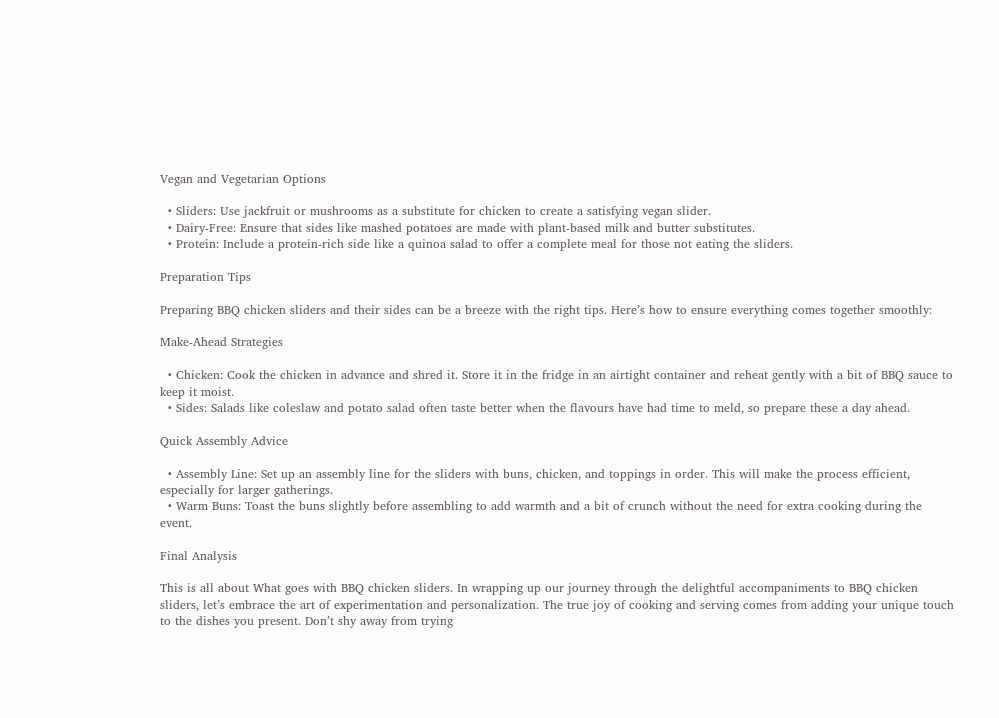Vegan and Vegetarian Options

  • Sliders: Use jackfruit or mushrooms as a substitute for chicken to create a satisfying vegan slider.
  • Dairy-Free: Ensure that sides like mashed potatoes are made with plant-based milk and butter substitutes.
  • Protein: Include a protein-rich side like a quinoa salad to offer a complete meal for those not eating the sliders.

Preparation Tips

Preparing BBQ chicken sliders and their sides can be a breeze with the right tips. Here’s how to ensure everything comes together smoothly:

Make-Ahead Strategies

  • Chicken: Cook the chicken in advance and shred it. Store it in the fridge in an airtight container and reheat gently with a bit of BBQ sauce to keep it moist.
  • Sides: Salads like coleslaw and potato salad often taste better when the flavours have had time to meld, so prepare these a day ahead.

Quick Assembly Advice

  • Assembly Line: Set up an assembly line for the sliders with buns, chicken, and toppings in order. This will make the process efficient, especially for larger gatherings.
  • Warm Buns: Toast the buns slightly before assembling to add warmth and a bit of crunch without the need for extra cooking during the event.

Final Analysis

This is all about What goes with BBQ chicken sliders. In wrapping up our journey through the delightful accompaniments to BBQ chicken sliders, let’s embrace the art of experimentation and personalization. The true joy of cooking and serving comes from adding your unique touch to the dishes you present. Don’t shy away from trying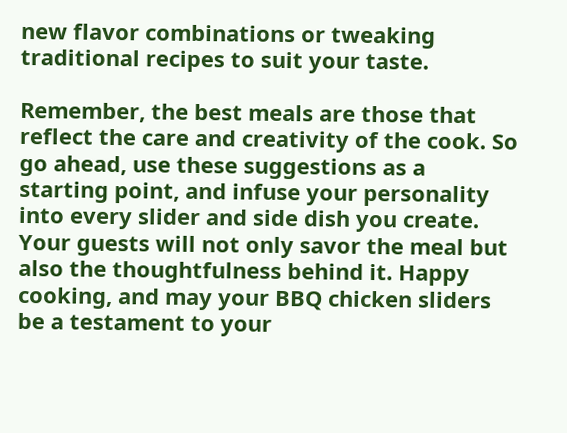new flavor combinations or tweaking traditional recipes to suit your taste.

Remember, the best meals are those that reflect the care and creativity of the cook. So go ahead, use these suggestions as a starting point, and infuse your personality into every slider and side dish you create. Your guests will not only savor the meal but also the thoughtfulness behind it. Happy cooking, and may your BBQ chicken sliders be a testament to your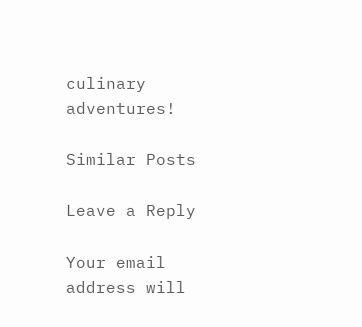culinary adventures!

Similar Posts

Leave a Reply

Your email address will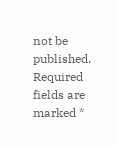not be published. Required fields are marked *